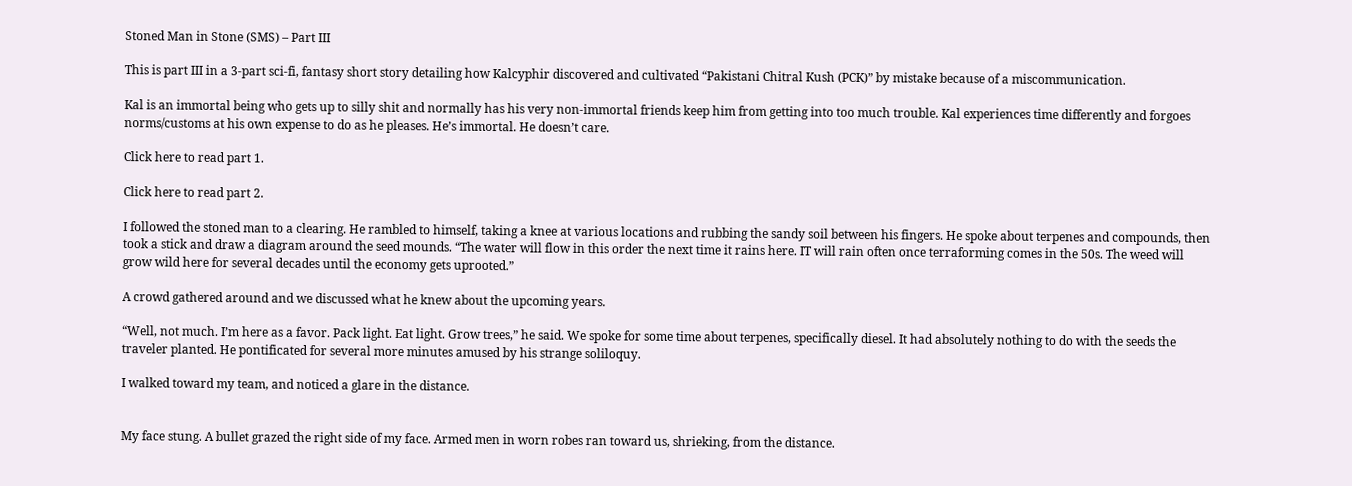Stoned Man in Stone (SMS) – Part III

This is part III in a 3-part sci-fi, fantasy short story detailing how Kalcyphir discovered and cultivated “Pakistani Chitral Kush (PCK)” by mistake because of a miscommunication.

Kal is an immortal being who gets up to silly shit and normally has his very non-immortal friends keep him from getting into too much trouble. Kal experiences time differently and forgoes norms/customs at his own expense to do as he pleases. He’s immortal. He doesn’t care.

Click here to read part 1.

Click here to read part 2.

I followed the stoned man to a clearing. He rambled to himself, taking a knee at various locations and rubbing the sandy soil between his fingers. He spoke about terpenes and compounds, then took a stick and draw a diagram around the seed mounds. “The water will flow in this order the next time it rains here. IT will rain often once terraforming comes in the 50s. The weed will grow wild here for several decades until the economy gets uprooted.”

A crowd gathered around and we discussed what he knew about the upcoming years.

“Well, not much. I’m here as a favor. Pack light. Eat light. Grow trees,” he said. We spoke for some time about terpenes, specifically diesel. It had absolutely nothing to do with the seeds the traveler planted. He pontificated for several more minutes amused by his strange soliloquy.

I walked toward my team, and noticed a glare in the distance.


My face stung. A bullet grazed the right side of my face. Armed men in worn robes ran toward us, shrieking, from the distance.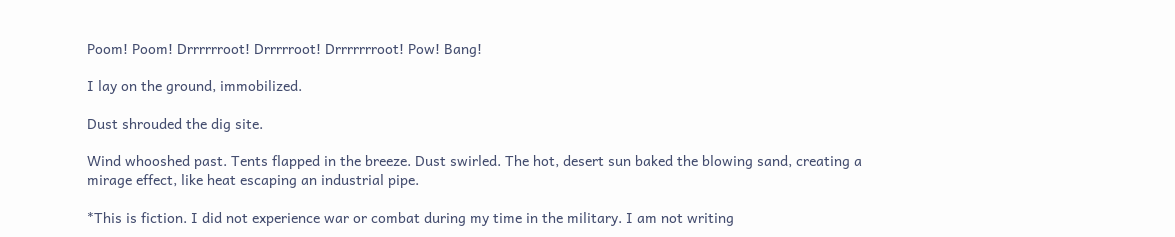Poom! Poom! Drrrrrroot! Drrrrroot! Drrrrrrroot! Pow! Bang!

I lay on the ground, immobilized.

Dust shrouded the dig site.

Wind whooshed past. Tents flapped in the breeze. Dust swirled. The hot, desert sun baked the blowing sand, creating a mirage effect, like heat escaping an industrial pipe.

*This is fiction. I did not experience war or combat during my time in the military. I am not writing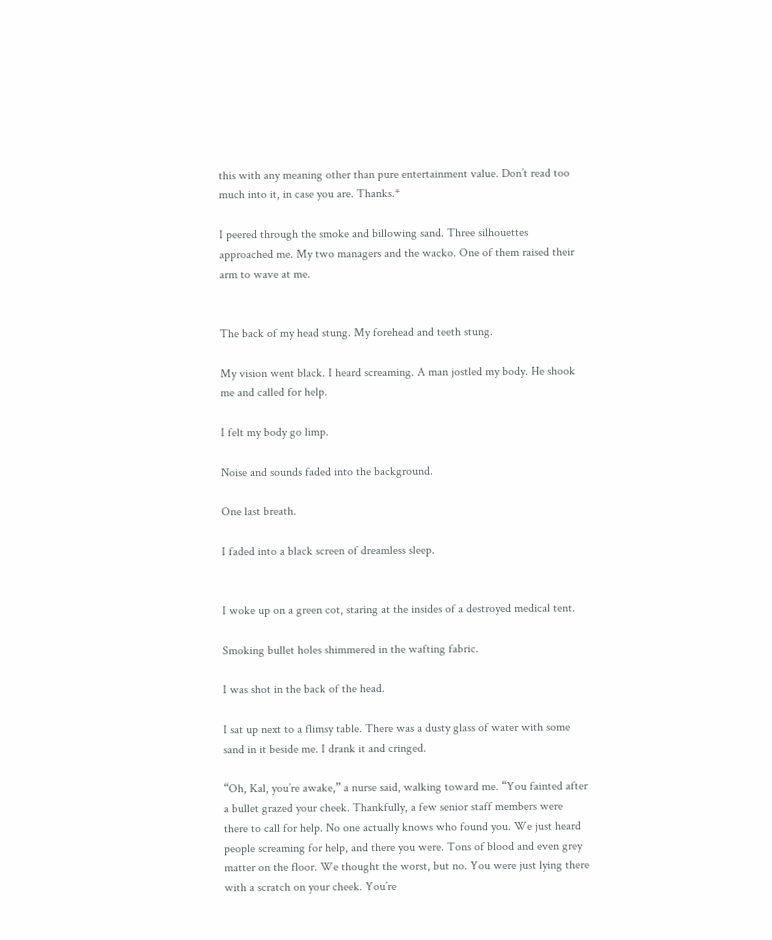this with any meaning other than pure entertainment value. Don’t read too much into it, in case you are. Thanks.*

I peered through the smoke and billowing sand. Three silhouettes approached me. My two managers and the wacko. One of them raised their arm to wave at me.


The back of my head stung. My forehead and teeth stung.

My vision went black. I heard screaming. A man jostled my body. He shook me and called for help.

I felt my body go limp.

Noise and sounds faded into the background.

One last breath.

I faded into a black screen of dreamless sleep.


I woke up on a green cot, staring at the insides of a destroyed medical tent.

Smoking bullet holes shimmered in the wafting fabric.

I was shot in the back of the head.

I sat up next to a flimsy table. There was a dusty glass of water with some sand in it beside me. I drank it and cringed.

“Oh, Kal, you’re awake,” a nurse said, walking toward me. “You fainted after a bullet grazed your cheek. Thankfully, a few senior staff members were there to call for help. No one actually knows who found you. We just heard people screaming for help, and there you were. Tons of blood and even grey matter on the floor. We thought the worst, but no. You were just lying there with a scratch on your cheek. You’re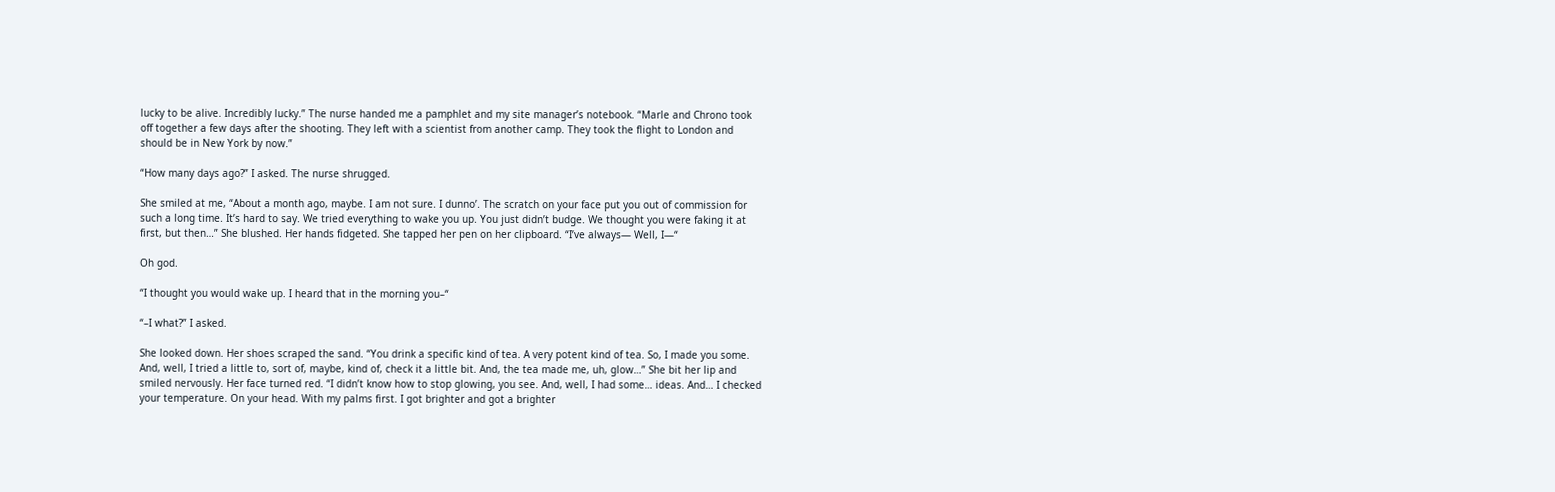lucky to be alive. Incredibly lucky.” The nurse handed me a pamphlet and my site manager’s notebook. “Marle and Chrono took off together a few days after the shooting. They left with a scientist from another camp. They took the flight to London and should be in New York by now.”

“How many days ago?” I asked. The nurse shrugged.

She smiled at me, “About a month ago, maybe. I am not sure. I dunno’. The scratch on your face put you out of commission for such a long time. It’s hard to say. We tried everything to wake you up. You just didn’t budge. We thought you were faking it at first, but then…” She blushed. Her hands fidgeted. She tapped her pen on her clipboard. “I’ve always— Well, I—“

Oh god.

“I thought you would wake up. I heard that in the morning you–“

“–I what?” I asked.

She looked down. Her shoes scraped the sand. “You drink a specific kind of tea. A very potent kind of tea. So, I made you some. And, well, I tried a little to, sort of, maybe, kind of, check it a little bit. And, the tea made me, uh, glow…” She bit her lip and smiled nervously. Her face turned red. “I didn’t know how to stop glowing, you see. And, well, I had some… ideas. And… I checked your temperature. On your head. With my palms first. I got brighter and got a brighter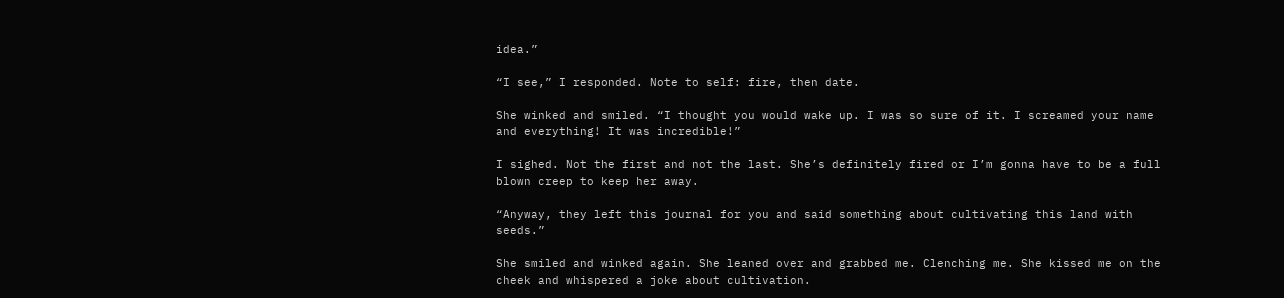idea.”

“I see,” I responded. Note to self: fire, then date.

She winked and smiled. “I thought you would wake up. I was so sure of it. I screamed your name and everything! It was incredible!”

I sighed. Not the first and not the last. She’s definitely fired or I’m gonna have to be a full blown creep to keep her away.

“Anyway, they left this journal for you and said something about cultivating this land with seeds.”

She smiled and winked again. She leaned over and grabbed me. Clenching me. She kissed me on the cheek and whispered a joke about cultivation.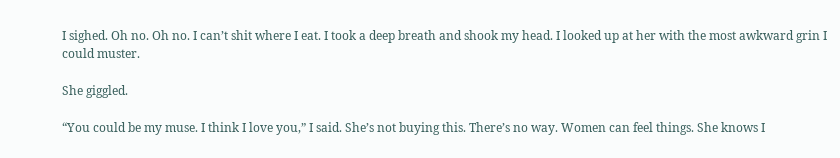I sighed. Oh no. Oh no. I can’t shit where I eat. I took a deep breath and shook my head. I looked up at her with the most awkward grin I could muster.

She giggled.

“You could be my muse. I think I love you,” I said. She’s not buying this. There’s no way. Women can feel things. She knows I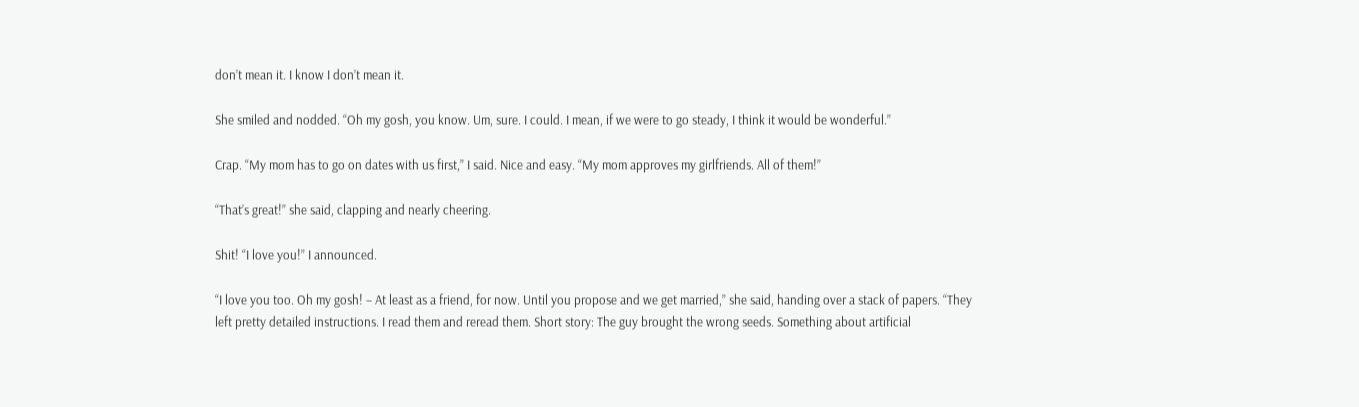don’t mean it. I know I don’t mean it.

She smiled and nodded. “Oh my gosh, you know. Um, sure. I could. I mean, if we were to go steady, I think it would be wonderful.”

Crap. “My mom has to go on dates with us first,” I said. Nice and easy. “My mom approves my girlfriends. All of them!”

“That’s great!” she said, clapping and nearly cheering.

Shit! “I love you!” I announced.

“I love you too. Oh my gosh! – At least as a friend, for now. Until you propose and we get married,” she said, handing over a stack of papers. “They left pretty detailed instructions. I read them and reread them. Short story: The guy brought the wrong seeds. Something about artificial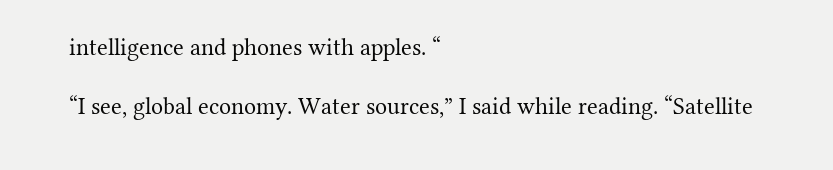intelligence and phones with apples. “

“I see, global economy. Water sources,” I said while reading. “Satellite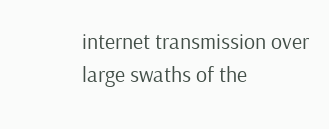internet transmission over large swaths of the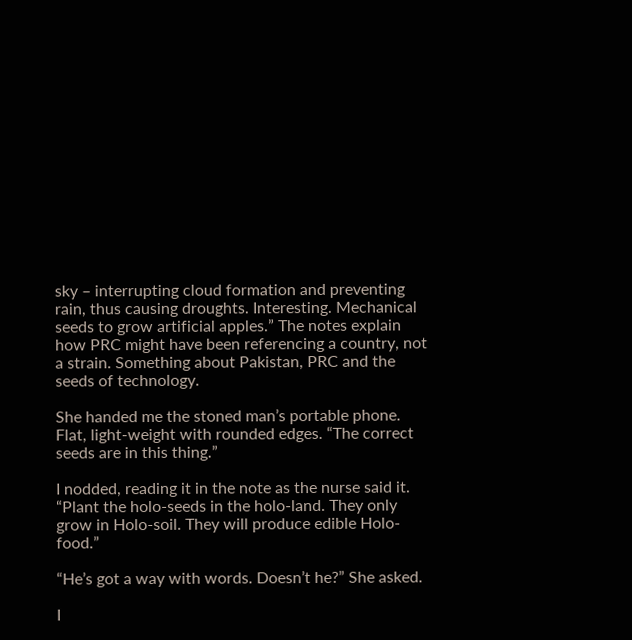sky – interrupting cloud formation and preventing rain, thus causing droughts. Interesting. Mechanical seeds to grow artificial apples.” The notes explain how PRC might have been referencing a country, not a strain. Something about Pakistan, PRC and the seeds of technology.

She handed me the stoned man’s portable phone. Flat, light-weight with rounded edges. “The correct seeds are in this thing.”

I nodded, reading it in the note as the nurse said it. “Plant the holo-seeds in the holo-land. They only grow in Holo-soil. They will produce edible Holo-food.”

“He’s got a way with words. Doesn’t he?” She asked.

I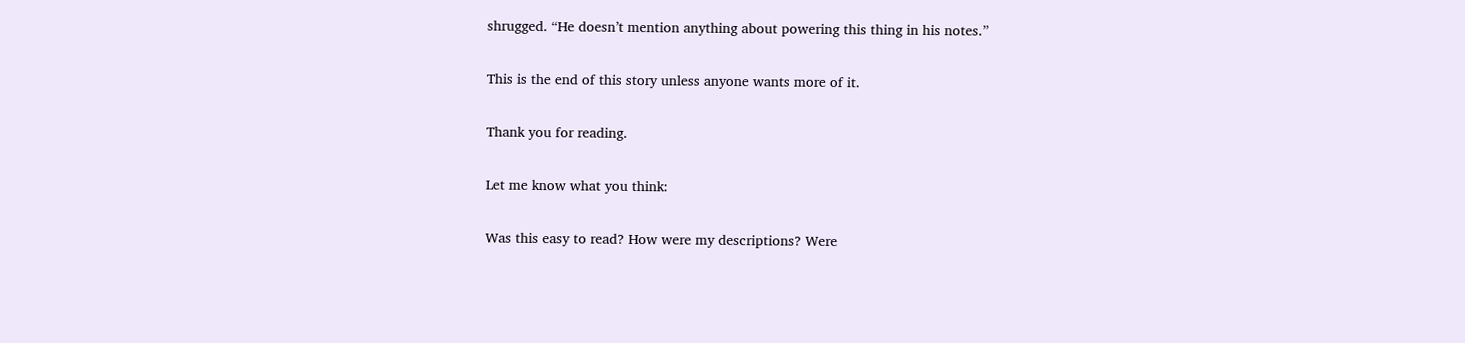shrugged. “He doesn’t mention anything about powering this thing in his notes.”

This is the end of this story unless anyone wants more of it.

Thank you for reading.

Let me know what you think:

Was this easy to read? How were my descriptions? Were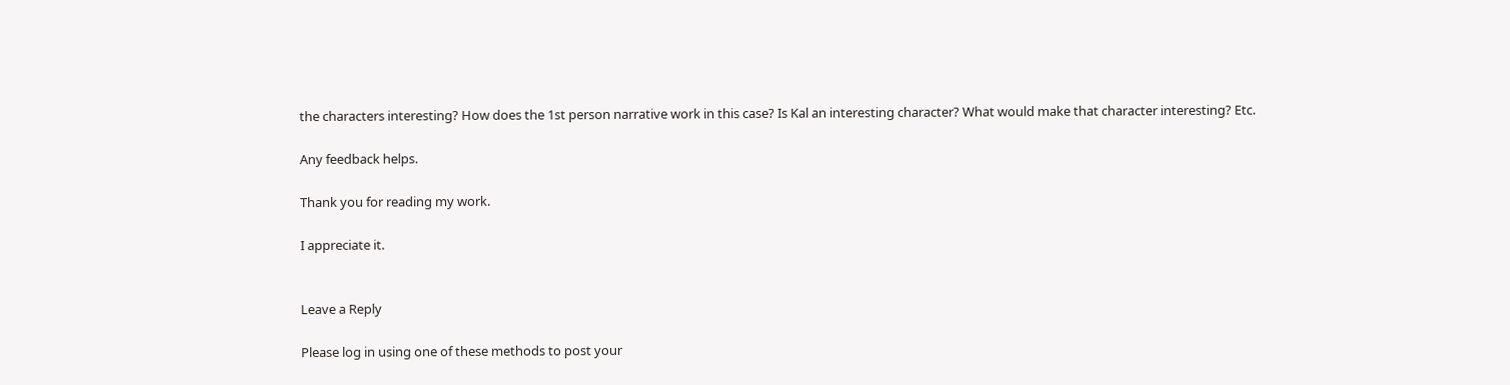the characters interesting? How does the 1st person narrative work in this case? Is Kal an interesting character? What would make that character interesting? Etc.

Any feedback helps.

Thank you for reading my work.

I appreciate it.


Leave a Reply

Please log in using one of these methods to post your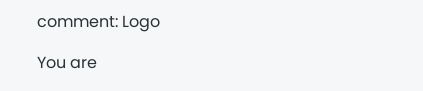comment: Logo

You are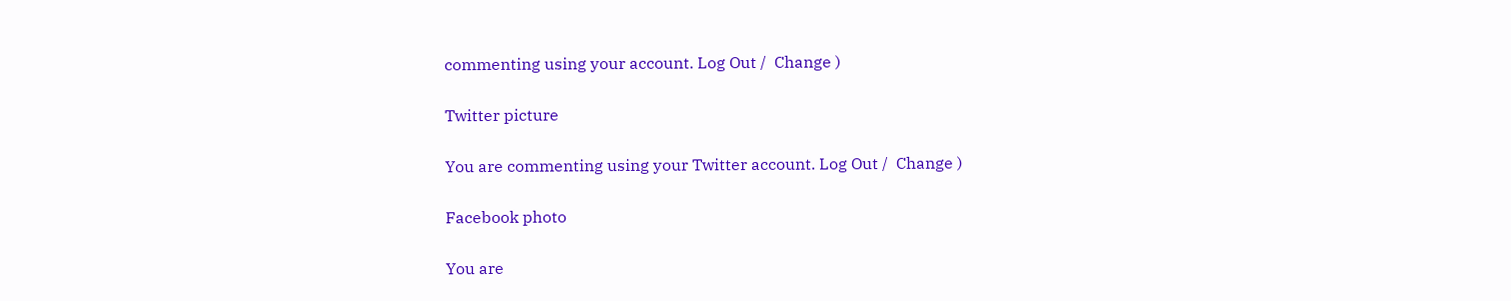commenting using your account. Log Out /  Change )

Twitter picture

You are commenting using your Twitter account. Log Out /  Change )

Facebook photo

You are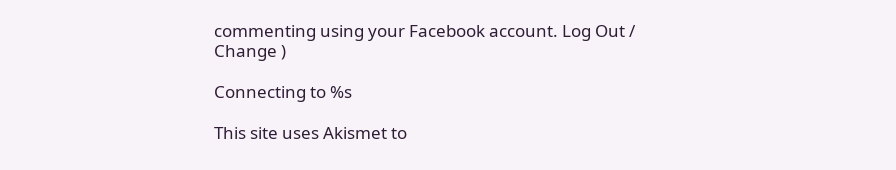commenting using your Facebook account. Log Out /  Change )

Connecting to %s

This site uses Akismet to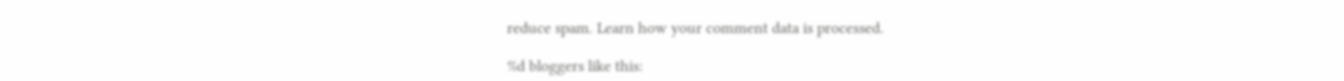reduce spam. Learn how your comment data is processed.

%d bloggers like this: